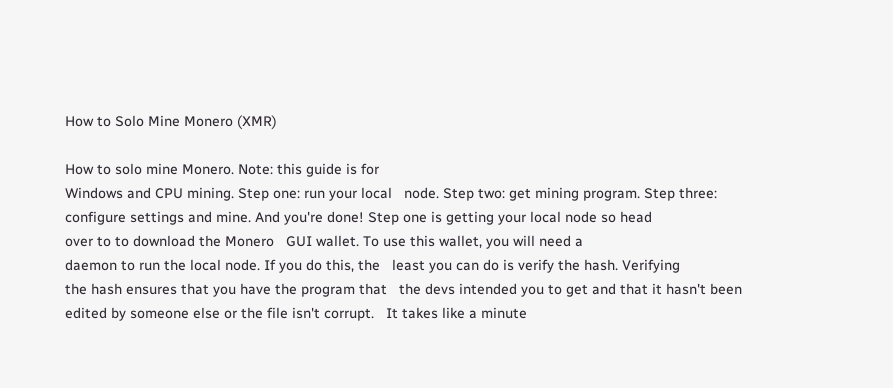How to Solo Mine Monero (XMR)

How to solo mine Monero. Note: this guide is for
Windows and CPU mining. Step one: run your local   node. Step two: get mining program. Step three:
configure settings and mine. And you're done! Step one is getting your local node so head
over to to download the Monero   GUI wallet. To use this wallet, you will need a
daemon to run the local node. If you do this, the   least you can do is verify the hash. Verifying
the hash ensures that you have the program that   the devs intended you to get and that it hasn't been
edited by someone else or the file isn't corrupt.   It takes like a minute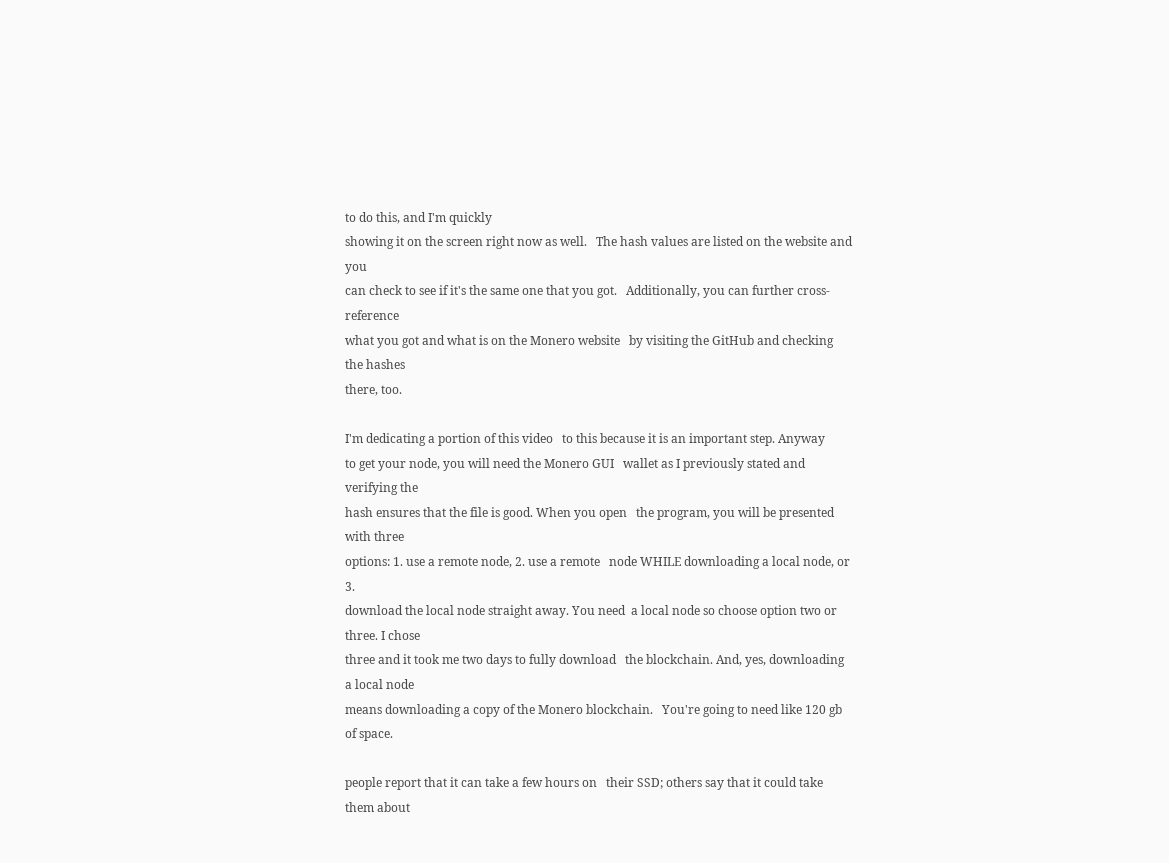to do this, and I'm quickly
showing it on the screen right now as well.   The hash values are listed on the website and you
can check to see if it's the same one that you got.   Additionally, you can further cross-reference
what you got and what is on the Monero website   by visiting the GitHub and checking the hashes
there, too.

I'm dedicating a portion of this video   to this because it is an important step. Anyway
to get your node, you will need the Monero GUI   wallet as I previously stated and verifying the
hash ensures that the file is good. When you open   the program, you will be presented with three
options: 1. use a remote node, 2. use a remote   node WHILE downloading a local node, or 3.
download the local node straight away. You need  a local node so choose option two or three. I chose
three and it took me two days to fully download   the blockchain. And, yes, downloading a local node
means downloading a copy of the Monero blockchain.   You're going to need like 120 gb of space.

people report that it can take a few hours on   their SSD; others say that it could take them about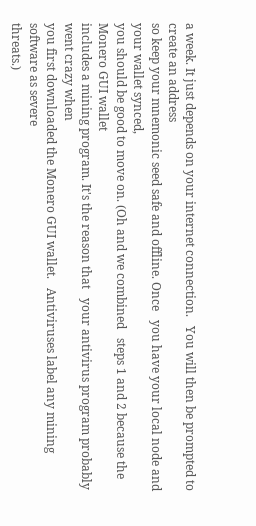a week. It just depends on your internet connection.   You will then be prompted to create an address
so keep your mnemonic seed safe and offline. Once   you have your local node and your wallet synced,
you should be good to move on. (Oh and we combined   steps 1 and 2 because the Monero GUI wallet
includes a mining program. It's the reason that   your antivirus program probably went crazy when
you first downloaded the Monero GUI wallet.   Antiviruses label any mining software as severe
threats.)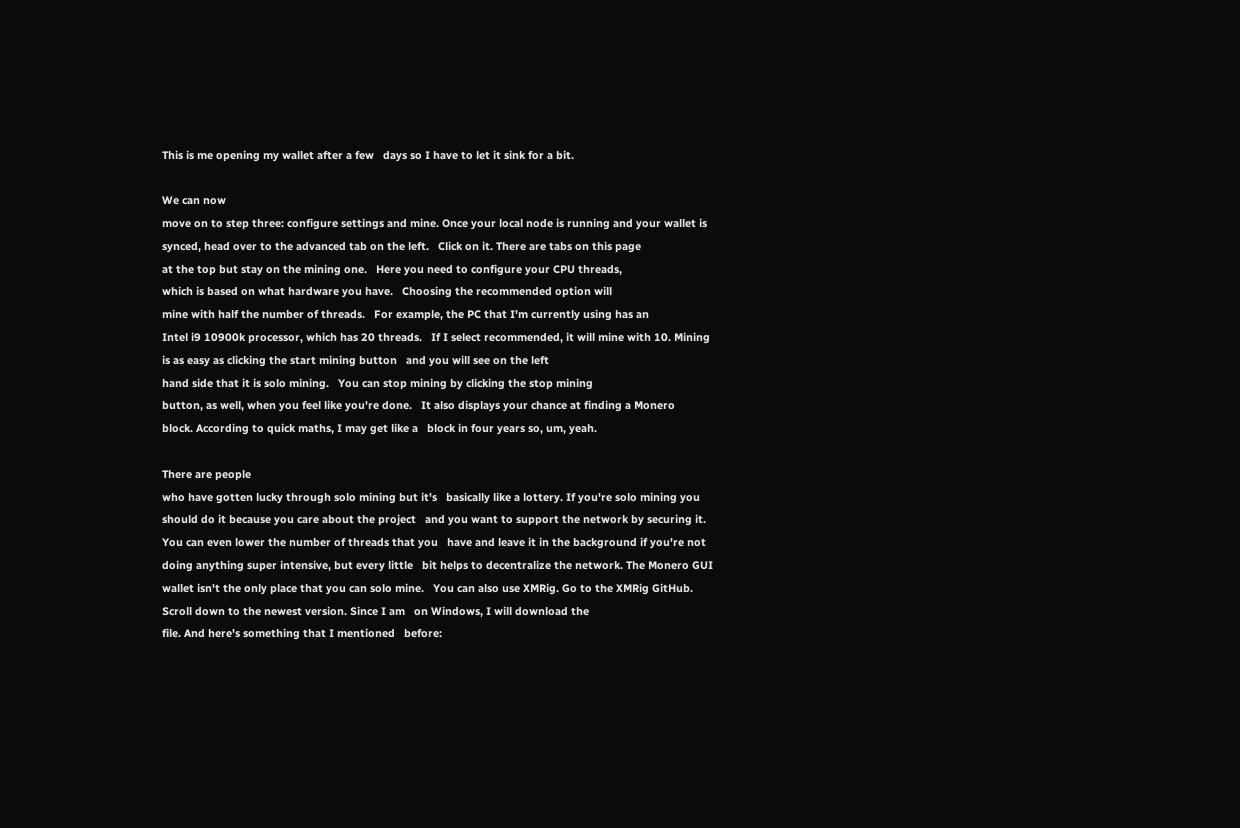This is me opening my wallet after a few   days so I have to let it sink for a bit.

We can now
move on to step three: configure settings and mine. Once your local node is running and your wallet is
synced, head over to the advanced tab on the left.   Click on it. There are tabs on this page
at the top but stay on the mining one.   Here you need to configure your CPU threads,
which is based on what hardware you have.   Choosing the recommended option will
mine with half the number of threads.   For example, the PC that I'm currently using has an
Intel i9 10900k processor, which has 20 threads.   If I select recommended, it will mine with 10. Mining
is as easy as clicking the start mining button   and you will see on the left
hand side that it is solo mining.   You can stop mining by clicking the stop mining
button, as well, when you feel like you're done.   It also displays your chance at finding a Monero
block. According to quick maths, I may get like a   block in four years so, um, yeah.

There are people
who have gotten lucky through solo mining but it's   basically like a lottery. If you're solo mining you
should do it because you care about the project   and you want to support the network by securing it.
You can even lower the number of threads that you   have and leave it in the background if you're not
doing anything super intensive, but every little   bit helps to decentralize the network. The Monero GUI
wallet isn't the only place that you can solo mine.   You can also use XMRig. Go to the XMRig GitHub.
Scroll down to the newest version. Since I am   on Windows, I will download the
file. And here's something that I mentioned   before: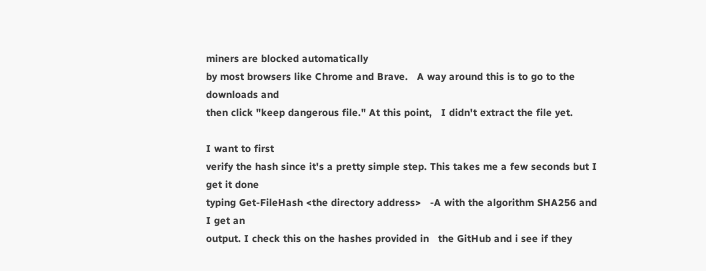miners are blocked automatically
by most browsers like Chrome and Brave.   A way around this is to go to the downloads and
then click "keep dangerous file." At this point,   I didn't extract the file yet.

I want to first
verify the hash since it's a pretty simple step. This takes me a few seconds but I get it done
typing Get-FileHash <the directory address>   -A with the algorithm SHA256 and I get an
output. I check this on the hashes provided in   the GitHub and i see if they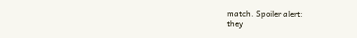match. Spoiler alert:
they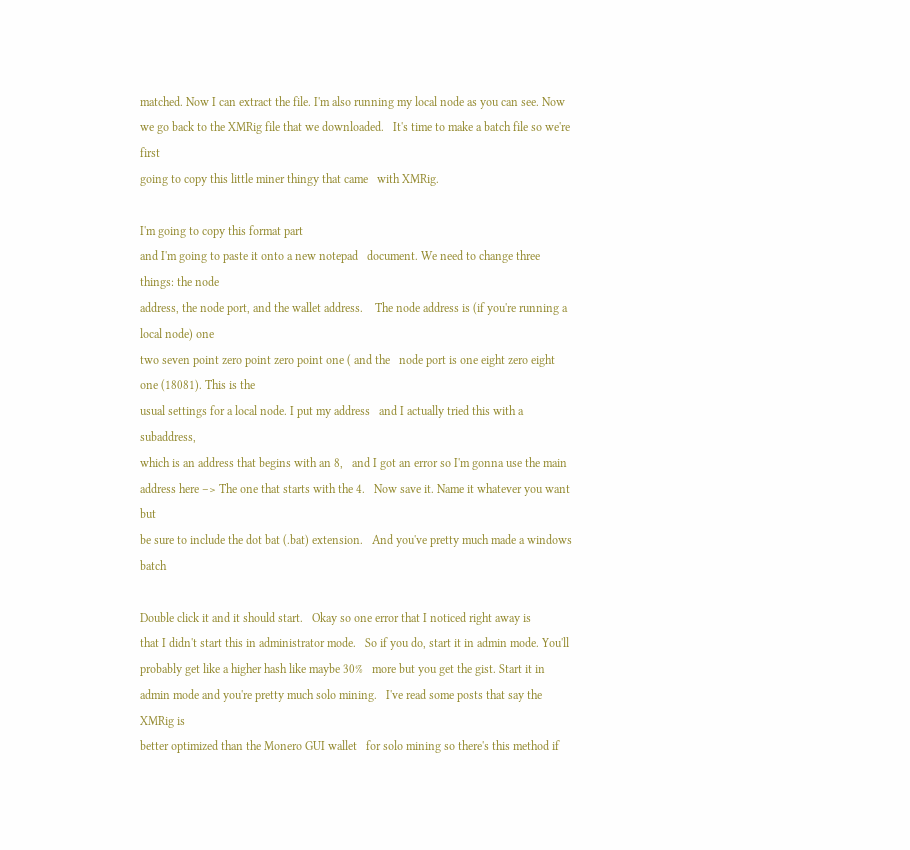matched. Now I can extract the file. I'm also running my local node as you can see. Now
we go back to the XMRig file that we downloaded.   It's time to make a batch file so we're first
going to copy this little miner thingy that came   with XMRig.

I'm going to copy this format part
and I'm going to paste it onto a new notepad   document. We need to change three things: the node
address, the node port, and the wallet address.    The node address is (if you're running a local node) one
two seven point zero point zero point one ( and the   node port is one eight zero eight one (18081). This is the
usual settings for a local node. I put my address   and I actually tried this with a subaddress,
which is an address that begins with an 8,   and I got an error so I'm gonna use the main
address here –> The one that starts with the 4.   Now save it. Name it whatever you want but
be sure to include the dot bat (.bat) extension.   And you've pretty much made a windows batch

Double click it and it should start.   Okay so one error that I noticed right away is
that I didn't start this in administrator mode.   So if you do, start it in admin mode. You'll
probably get like a higher hash like maybe 30%   more but you get the gist. Start it in
admin mode and you're pretty much solo mining.   I've read some posts that say the XMRig is
better optimized than the Monero GUI wallet   for solo mining so there's this method if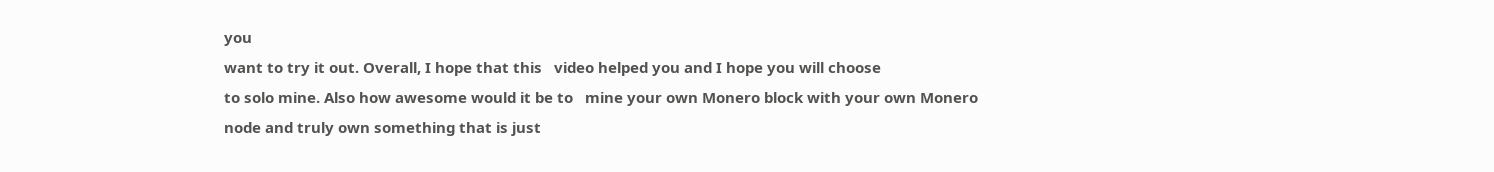you
want to try it out. Overall, I hope that this   video helped you and I hope you will choose
to solo mine. Also how awesome would it be to   mine your own Monero block with your own Monero
node and truly own something that is just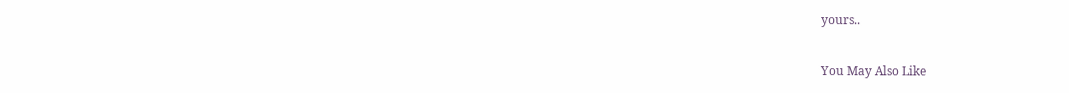yours..

You May Also Like